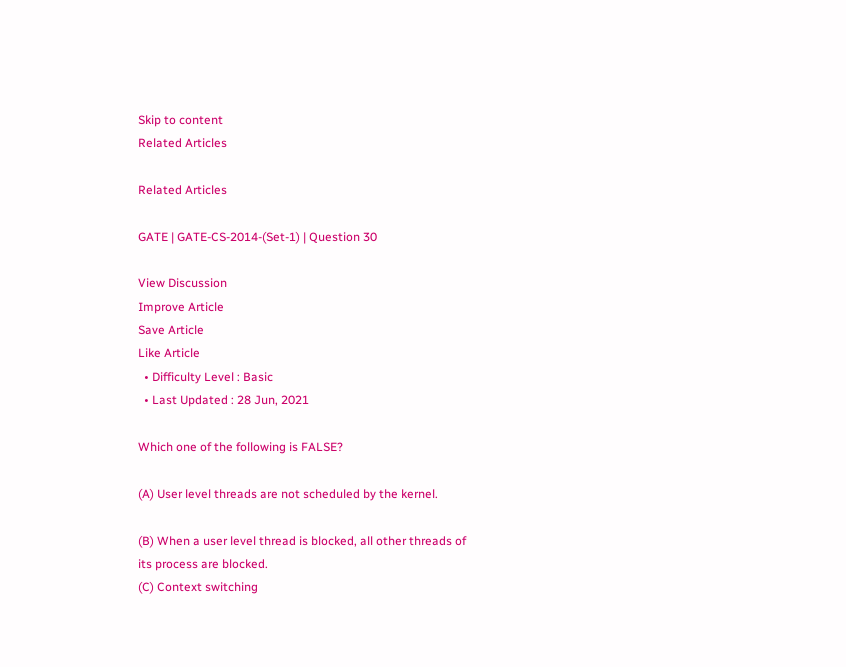Skip to content
Related Articles

Related Articles

GATE | GATE-CS-2014-(Set-1) | Question 30

View Discussion
Improve Article
Save Article
Like Article
  • Difficulty Level : Basic
  • Last Updated : 28 Jun, 2021

Which one of the following is FALSE?

(A) User level threads are not scheduled by the kernel.

(B) When a user level thread is blocked, all other threads of its process are blocked.
(C) Context switching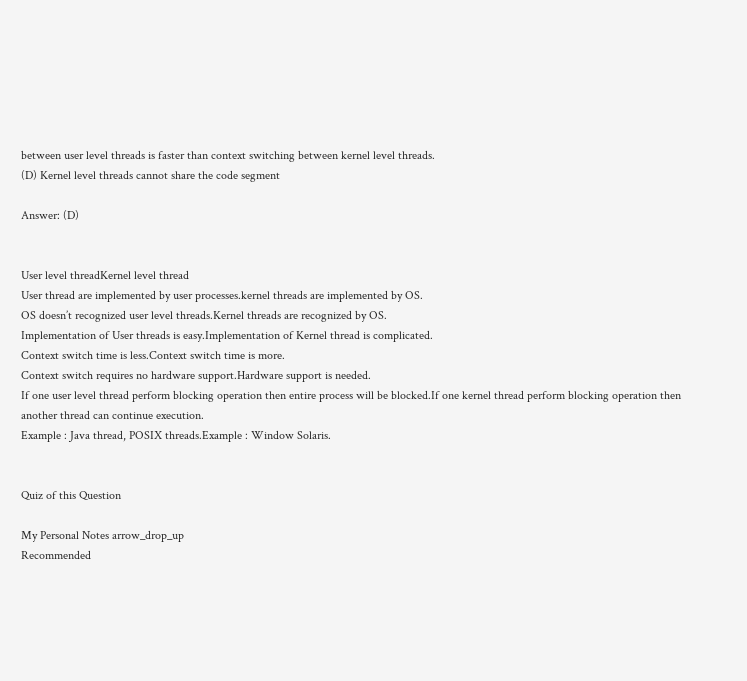between user level threads is faster than context switching between kernel level threads.
(D) Kernel level threads cannot share the code segment

Answer: (D)


User level threadKernel level thread
User thread are implemented by user processes.kernel threads are implemented by OS.
OS doesn’t recognized user level threads.Kernel threads are recognized by OS.
Implementation of User threads is easy.Implementation of Kernel thread is complicated.
Context switch time is less.Context switch time is more.
Context switch requires no hardware support.Hardware support is needed.
If one user level thread perform blocking operation then entire process will be blocked.If one kernel thread perform blocking operation then another thread can continue execution.
Example : Java thread, POSIX threads.Example : Window Solaris.


Quiz of this Question

My Personal Notes arrow_drop_up
Recommended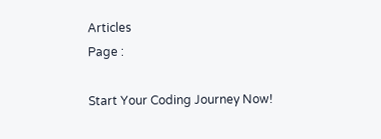Articles
Page :

Start Your Coding Journey Now!